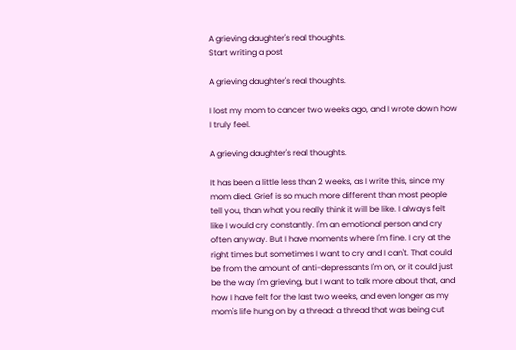A grieving daughter's real thoughts.
Start writing a post

A grieving daughter's real thoughts.

I lost my mom to cancer two weeks ago, and I wrote down how I truly feel.

A grieving daughter's real thoughts.

It has been a little less than 2 weeks, as I write this, since my mom died. Grief is so much more different than most people tell you, than what you really think it will be like. I always felt like I would cry constantly. I'm an emotional person and cry often anyway. But I have moments where I'm fine. I cry at the right times but sometimes I want to cry and I can't. That could be from the amount of anti-depressants I'm on, or it could just be the way I'm grieving, but I want to talk more about that, and how I have felt for the last two weeks, and even longer as my mom's life hung on by a thread: a thread that was being cut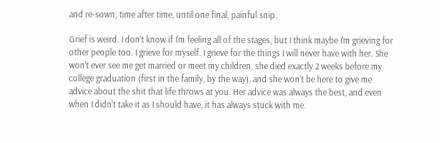and re-sown, time after time, until one final, painful snip.

Grief is weird. I don't know if I'm feeling all of the stages, but I think maybe I'm grieving for other people too. I grieve for myself. I grieve for the things I will never have with her. She won't ever see me get married or meet my children, she died exactly 2 weeks before my college graduation (first in the family, by the way), and she won't be here to give me advice about the shit that life throws at you. Her advice was always the best, and even when I didn't take it as I should have, it has always stuck with me.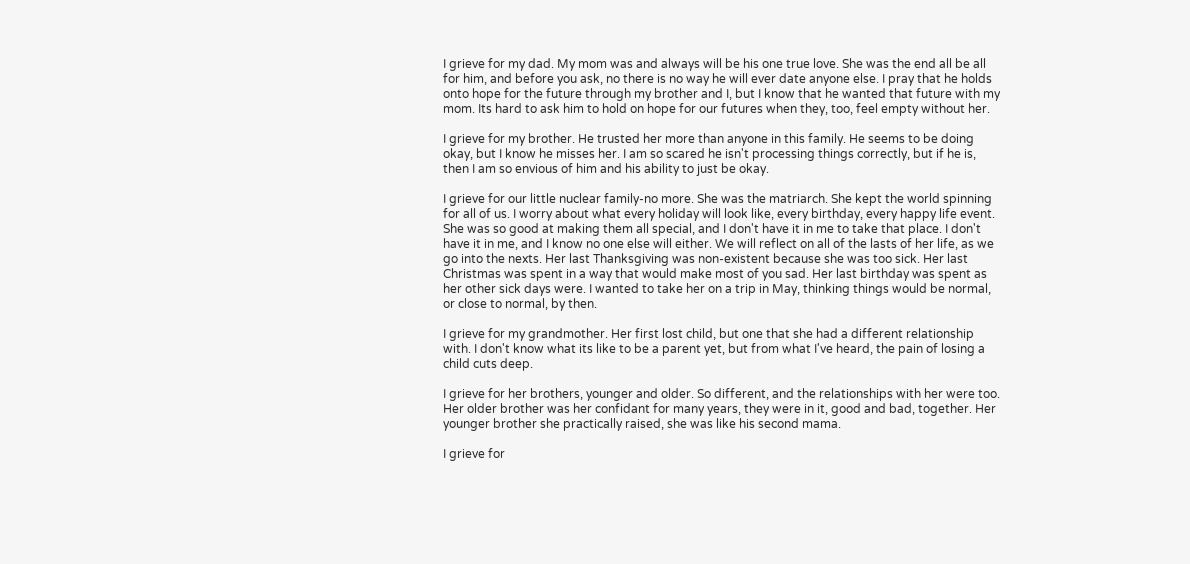I grieve for my dad. My mom was and always will be his one true love. She was the end all be all for him, and before you ask, no there is no way he will ever date anyone else. I pray that he holds onto hope for the future through my brother and I, but I know that he wanted that future with my mom. Its hard to ask him to hold on hope for our futures when they, too, feel empty without her.

I grieve for my brother. He trusted her more than anyone in this family. He seems to be doing okay, but I know he misses her. I am so scared he isn't processing things correctly, but if he is, then I am so envious of him and his ability to just be okay.

I grieve for our little nuclear family-no more. She was the matriarch. She kept the world spinning for all of us. I worry about what every holiday will look like, every birthday, every happy life event. She was so good at making them all special, and I don't have it in me to take that place. I don't have it in me, and I know no one else will either. We will reflect on all of the lasts of her life, as we go into the nexts. Her last Thanksgiving was non-existent because she was too sick. Her last Christmas was spent in a way that would make most of you sad. Her last birthday was spent as her other sick days were. I wanted to take her on a trip in May, thinking things would be normal, or close to normal, by then.

I grieve for my grandmother. Her first lost child, but one that she had a different relationship with. I don't know what its like to be a parent yet, but from what I've heard, the pain of losing a child cuts deep.

I grieve for her brothers, younger and older. So different, and the relationships with her were too. Her older brother was her confidant for many years, they were in it, good and bad, together. Her younger brother she practically raised, she was like his second mama.

I grieve for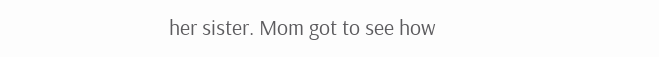her sister. Mom got to see how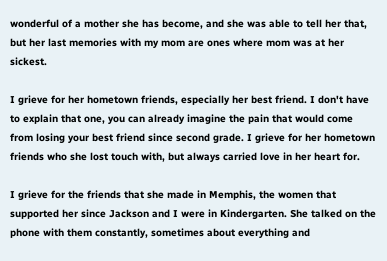wonderful of a mother she has become, and she was able to tell her that, but her last memories with my mom are ones where mom was at her sickest.

I grieve for her hometown friends, especially her best friend. I don't have to explain that one, you can already imagine the pain that would come from losing your best friend since second grade. I grieve for her hometown friends who she lost touch with, but always carried love in her heart for.

I grieve for the friends that she made in Memphis, the women that supported her since Jackson and I were in Kindergarten. She talked on the phone with them constantly, sometimes about everything and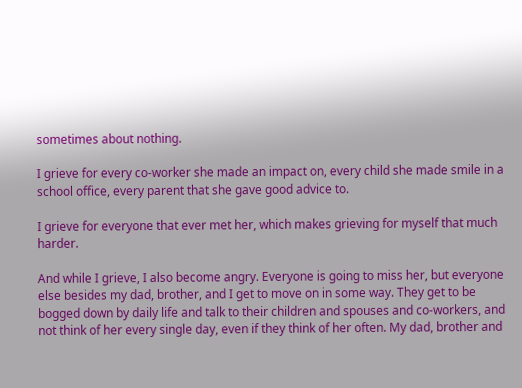sometimes about nothing.

I grieve for every co-worker she made an impact on, every child she made smile in a school office, every parent that she gave good advice to.

I grieve for everyone that ever met her, which makes grieving for myself that much harder.

And while I grieve, I also become angry. Everyone is going to miss her, but everyone else besides my dad, brother, and I get to move on in some way. They get to be bogged down by daily life and talk to their children and spouses and co-workers, and not think of her every single day, even if they think of her often. My dad, brother and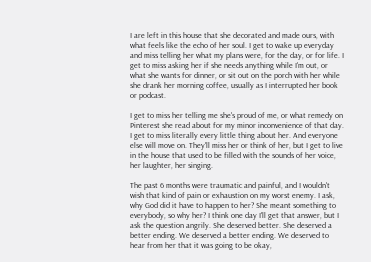I are left in this house that she decorated and made ours, with what feels like the echo of her soul. I get to wake up everyday and miss telling her what my plans were, for the day, or for life. I get to miss asking her if she needs anything while I'm out, or what she wants for dinner, or sit out on the porch with her while she drank her morning coffee, usually as I interrupted her book or podcast.

I get to miss her telling me she's proud of me, or what remedy on Pinterest she read about for my minor inconvenience of that day. I get to miss literally every little thing about her. And everyone else will move on. They'll miss her or think of her, but I get to live in the house that used to be filled with the sounds of her voice, her laughter, her singing.

The past 6 months were traumatic and painful, and I wouldn't wish that kind of pain or exhaustion on my worst enemy. I ask, why God did it have to happen to her? She meant something to everybody, so why her? I think one day I'll get that answer, but I ask the question angrily. She deserved better. She deserved a better ending. We deserved a better ending. We deserved to hear from her that it was going to be okay,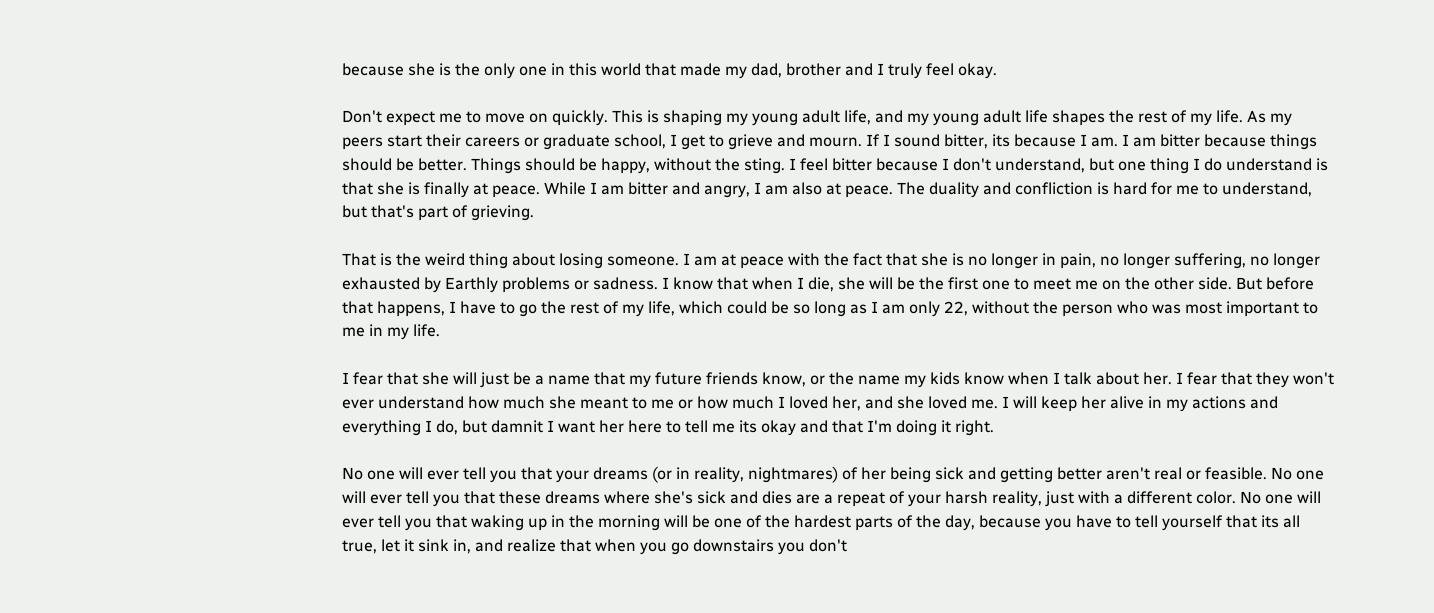because she is the only one in this world that made my dad, brother and I truly feel okay.

Don't expect me to move on quickly. This is shaping my young adult life, and my young adult life shapes the rest of my life. As my peers start their careers or graduate school, I get to grieve and mourn. If I sound bitter, its because I am. I am bitter because things should be better. Things should be happy, without the sting. I feel bitter because I don't understand, but one thing I do understand is that she is finally at peace. While I am bitter and angry, I am also at peace. The duality and confliction is hard for me to understand, but that's part of grieving.

That is the weird thing about losing someone. I am at peace with the fact that she is no longer in pain, no longer suffering, no longer exhausted by Earthly problems or sadness. I know that when I die, she will be the first one to meet me on the other side. But before that happens, I have to go the rest of my life, which could be so long as I am only 22, without the person who was most important to me in my life.

I fear that she will just be a name that my future friends know, or the name my kids know when I talk about her. I fear that they won't ever understand how much she meant to me or how much I loved her, and she loved me. I will keep her alive in my actions and everything I do, but damnit I want her here to tell me its okay and that I'm doing it right.

No one will ever tell you that your dreams (or in reality, nightmares) of her being sick and getting better aren't real or feasible. No one will ever tell you that these dreams where she's sick and dies are a repeat of your harsh reality, just with a different color. No one will ever tell you that waking up in the morning will be one of the hardest parts of the day, because you have to tell yourself that its all true, let it sink in, and realize that when you go downstairs you don't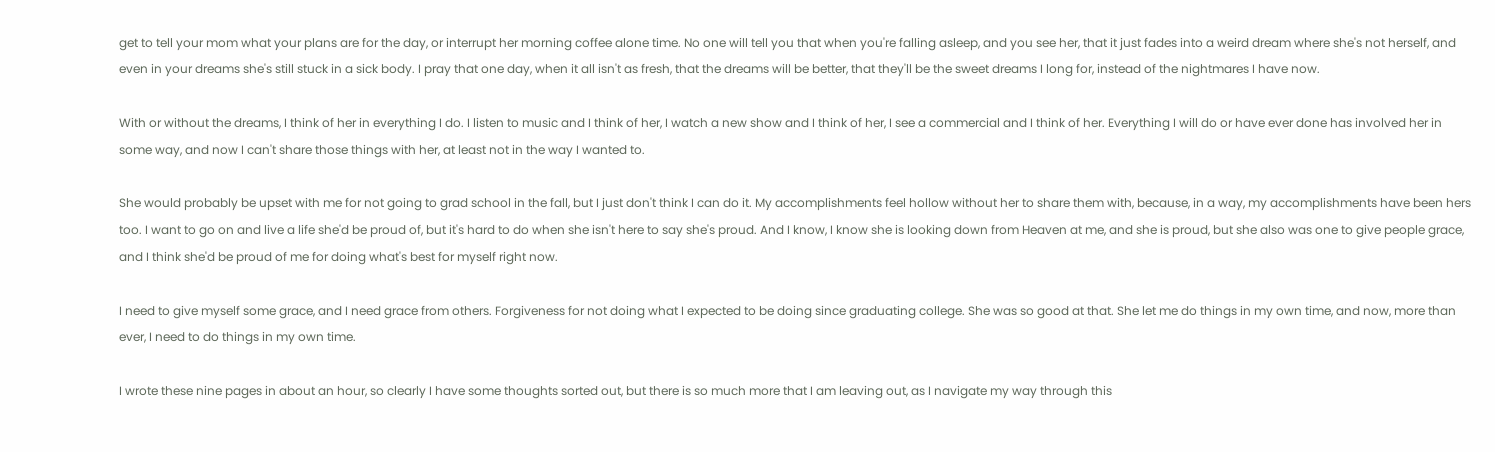get to tell your mom what your plans are for the day, or interrupt her morning coffee alone time. No one will tell you that when you're falling asleep, and you see her, that it just fades into a weird dream where she's not herself, and even in your dreams she's still stuck in a sick body. I pray that one day, when it all isn't as fresh, that the dreams will be better, that they'll be the sweet dreams I long for, instead of the nightmares I have now.

With or without the dreams, I think of her in everything I do. I listen to music and I think of her, I watch a new show and I think of her, I see a commercial and I think of her. Everything I will do or have ever done has involved her in some way, and now I can't share those things with her, at least not in the way I wanted to.

She would probably be upset with me for not going to grad school in the fall, but I just don't think I can do it. My accomplishments feel hollow without her to share them with, because, in a way, my accomplishments have been hers too. I want to go on and live a life she'd be proud of, but it's hard to do when she isn't here to say she's proud. And I know, I know she is looking down from Heaven at me, and she is proud, but she also was one to give people grace, and I think she'd be proud of me for doing what's best for myself right now.

I need to give myself some grace, and I need grace from others. Forgiveness for not doing what I expected to be doing since graduating college. She was so good at that. She let me do things in my own time, and now, more than ever, I need to do things in my own time.

I wrote these nine pages in about an hour, so clearly I have some thoughts sorted out, but there is so much more that I am leaving out, as I navigate my way through this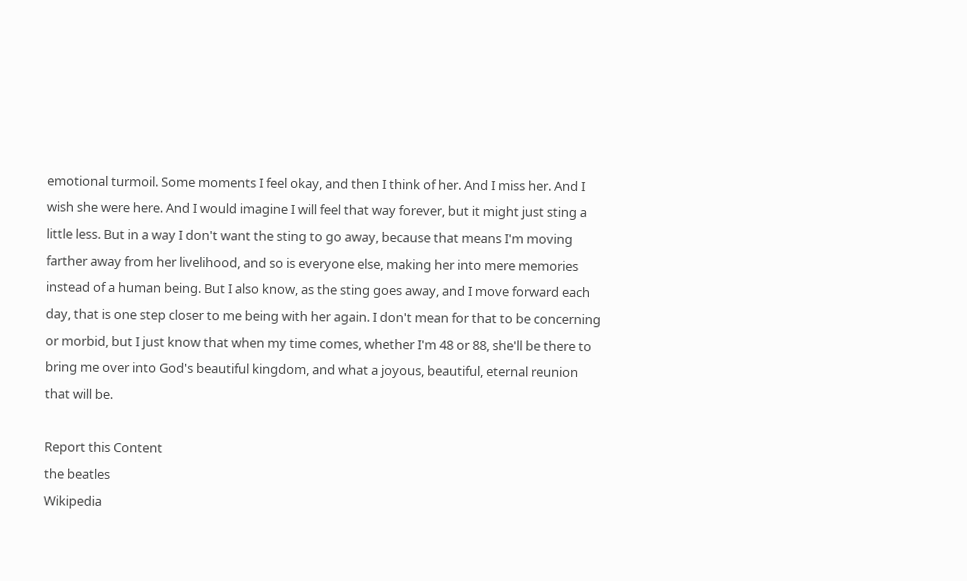emotional turmoil. Some moments I feel okay, and then I think of her. And I miss her. And I wish she were here. And I would imagine I will feel that way forever, but it might just sting a little less. But in a way I don't want the sting to go away, because that means I'm moving farther away from her livelihood, and so is everyone else, making her into mere memories instead of a human being. But I also know, as the sting goes away, and I move forward each day, that is one step closer to me being with her again. I don't mean for that to be concerning or morbid, but I just know that when my time comes, whether I'm 48 or 88, she'll be there to bring me over into God's beautiful kingdom, and what a joyous, beautiful, eternal reunion that will be.

Report this Content
the beatles
Wikipedia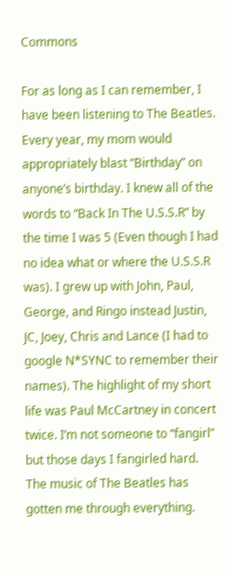Commons

For as long as I can remember, I have been listening to The Beatles. Every year, my mom would appropriately blast “Birthday” on anyone’s birthday. I knew all of the words to “Back In The U.S.S.R” by the time I was 5 (Even though I had no idea what or where the U.S.S.R was). I grew up with John, Paul, George, and Ringo instead Justin, JC, Joey, Chris and Lance (I had to google N*SYNC to remember their names). The highlight of my short life was Paul McCartney in concert twice. I’m not someone to “fangirl” but those days I fangirled hard. The music of The Beatles has gotten me through everything.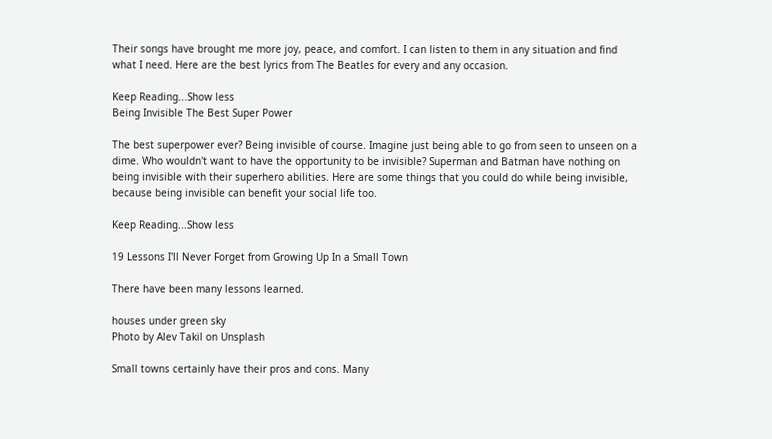Their songs have brought me more joy, peace, and comfort. I can listen to them in any situation and find what I need. Here are the best lyrics from The Beatles for every and any occasion.

Keep Reading...Show less
Being Invisible The Best Super Power

The best superpower ever? Being invisible of course. Imagine just being able to go from seen to unseen on a dime. Who wouldn't want to have the opportunity to be invisible? Superman and Batman have nothing on being invisible with their superhero abilities. Here are some things that you could do while being invisible, because being invisible can benefit your social life too.

Keep Reading...Show less

19 Lessons I'll Never Forget from Growing Up In a Small Town

There have been many lessons learned.

houses under green sky
Photo by Alev Takil on Unsplash

Small towns certainly have their pros and cons. Many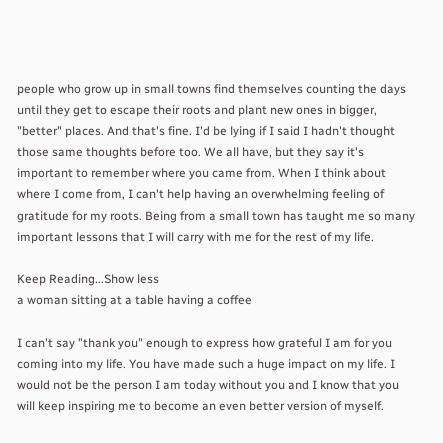people who grow up in small towns find themselves counting the days until they get to escape their roots and plant new ones in bigger, "better" places. And that's fine. I'd be lying if I said I hadn't thought those same thoughts before too. We all have, but they say it's important to remember where you came from. When I think about where I come from, I can't help having an overwhelming feeling of gratitude for my roots. Being from a small town has taught me so many important lessons that I will carry with me for the rest of my life.

Keep Reading...Show less
a woman sitting at a table having a coffee

I can't say "thank you" enough to express how grateful I am for you coming into my life. You have made such a huge impact on my life. I would not be the person I am today without you and I know that you will keep inspiring me to become an even better version of myself.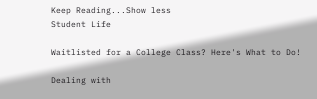Keep Reading...Show less
Student Life

Waitlisted for a College Class? Here's What to Do!

Dealing with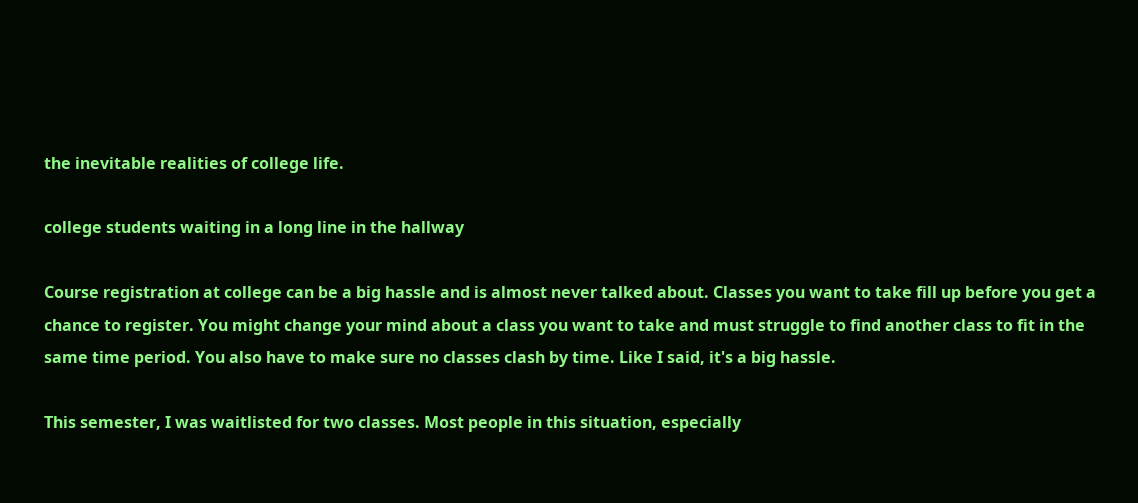the inevitable realities of college life.

college students waiting in a long line in the hallway

Course registration at college can be a big hassle and is almost never talked about. Classes you want to take fill up before you get a chance to register. You might change your mind about a class you want to take and must struggle to find another class to fit in the same time period. You also have to make sure no classes clash by time. Like I said, it's a big hassle.

This semester, I was waitlisted for two classes. Most people in this situation, especially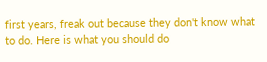first years, freak out because they don't know what to do. Here is what you should do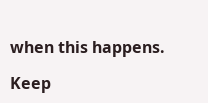when this happens.

Keep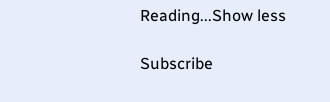Reading...Show less

Subscribe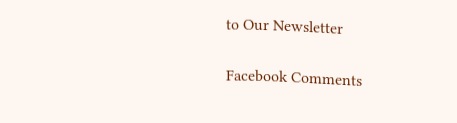to Our Newsletter

Facebook Comments